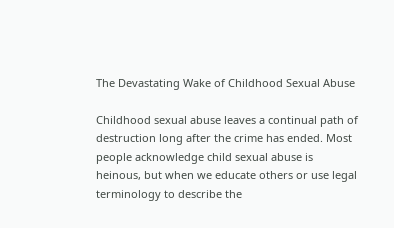The Devastating Wake of Childhood Sexual Abuse

Childhood sexual abuse leaves a continual path of destruction long after the crime has ended. Most people acknowledge child sexual abuse is heinous, but when we educate others or use legal terminology to describe the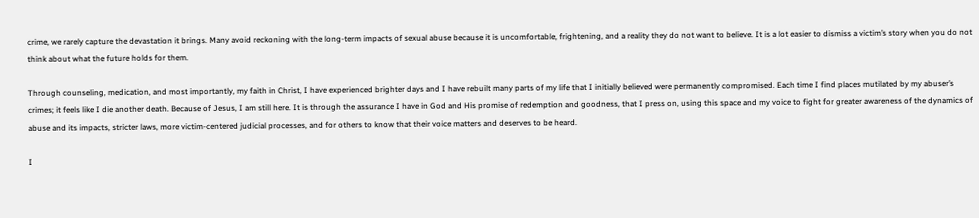crime, we rarely capture the devastation it brings. Many avoid reckoning with the long-term impacts of sexual abuse because it is uncomfortable, frightening, and a reality they do not want to believe. It is a lot easier to dismiss a victim’s story when you do not think about what the future holds for them.

Through counseling, medication, and most importantly, my faith in Christ, I have experienced brighter days and I have rebuilt many parts of my life that I initially believed were permanently compromised. Each time I find places mutilated by my abuser’s crimes; it feels like I die another death. Because of Jesus, I am still here. It is through the assurance I have in God and His promise of redemption and goodness, that I press on, using this space and my voice to fight for greater awareness of the dynamics of abuse and its impacts, stricter laws, more victim-centered judicial processes, and for others to know that their voice matters and deserves to be heard.

I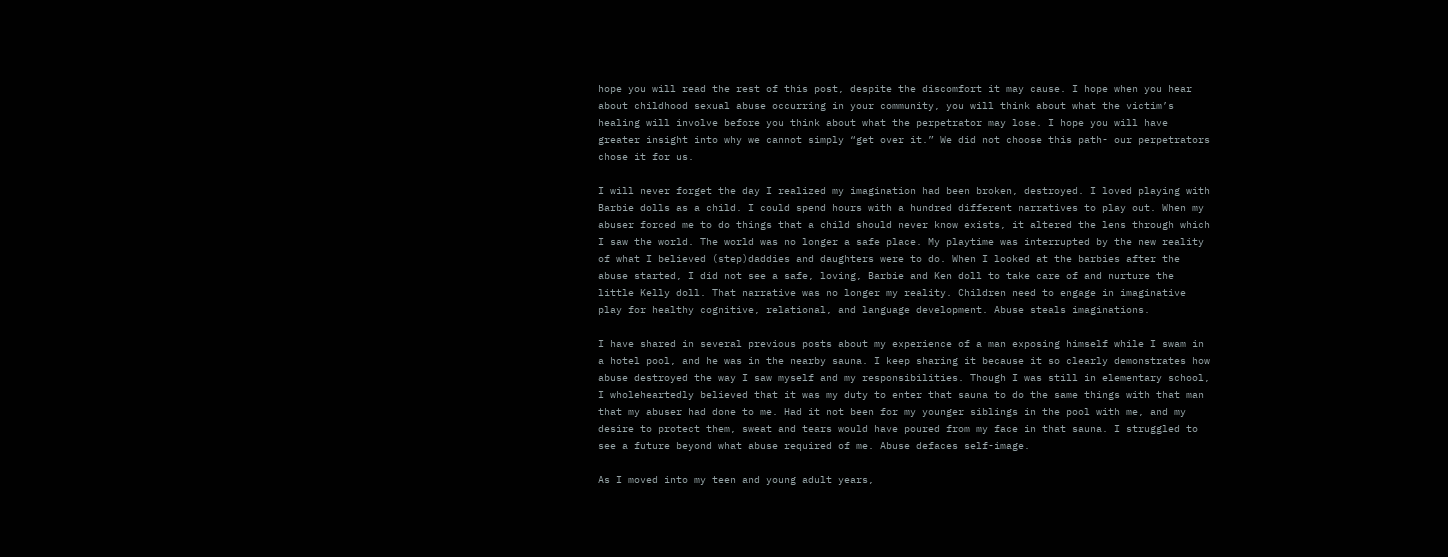hope you will read the rest of this post, despite the discomfort it may cause. I hope when you hear about childhood sexual abuse occurring in your community, you will think about what the victim’s healing will involve before you think about what the perpetrator may lose. I hope you will have greater insight into why we cannot simply “get over it.” We did not choose this path- our perpetrators chose it for us.

I will never forget the day I realized my imagination had been broken, destroyed. I loved playing with Barbie dolls as a child. I could spend hours with a hundred different narratives to play out. When my abuser forced me to do things that a child should never know exists, it altered the lens through which I saw the world. The world was no longer a safe place. My playtime was interrupted by the new reality of what I believed (step)daddies and daughters were to do. When I looked at the barbies after the abuse started, I did not see a safe, loving, Barbie and Ken doll to take care of and nurture the little Kelly doll. That narrative was no longer my reality. Children need to engage in imaginative play for healthy cognitive, relational, and language development. Abuse steals imaginations.

I have shared in several previous posts about my experience of a man exposing himself while I swam in a hotel pool, and he was in the nearby sauna. I keep sharing it because it so clearly demonstrates how abuse destroyed the way I saw myself and my responsibilities. Though I was still in elementary school, I wholeheartedly believed that it was my duty to enter that sauna to do the same things with that man that my abuser had done to me. Had it not been for my younger siblings in the pool with me, and my desire to protect them, sweat and tears would have poured from my face in that sauna. I struggled to see a future beyond what abuse required of me. Abuse defaces self-image.

As I moved into my teen and young adult years,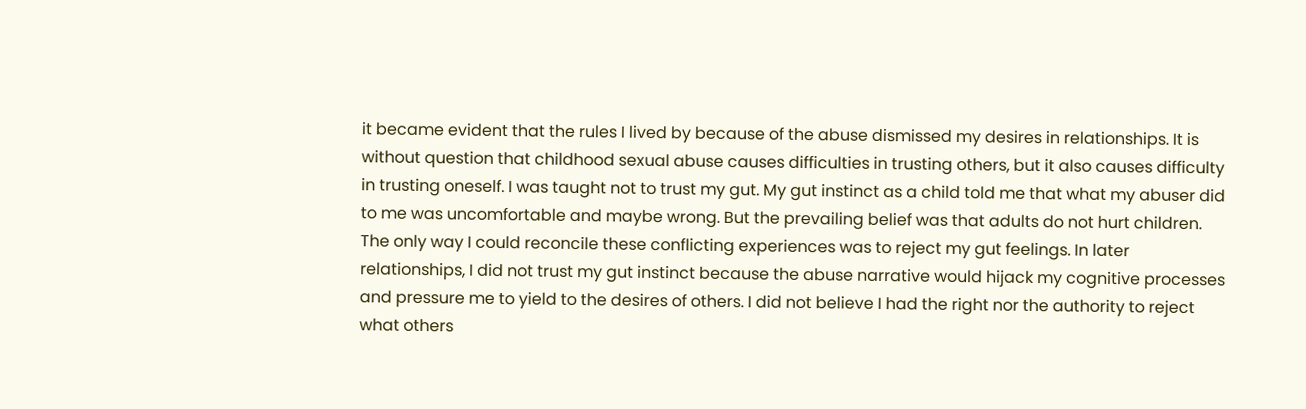it became evident that the rules I lived by because of the abuse dismissed my desires in relationships. It is without question that childhood sexual abuse causes difficulties in trusting others, but it also causes difficulty in trusting oneself. I was taught not to trust my gut. My gut instinct as a child told me that what my abuser did to me was uncomfortable and maybe wrong. But the prevailing belief was that adults do not hurt children. The only way I could reconcile these conflicting experiences was to reject my gut feelings. In later relationships, I did not trust my gut instinct because the abuse narrative would hijack my cognitive processes and pressure me to yield to the desires of others. I did not believe I had the right nor the authority to reject what others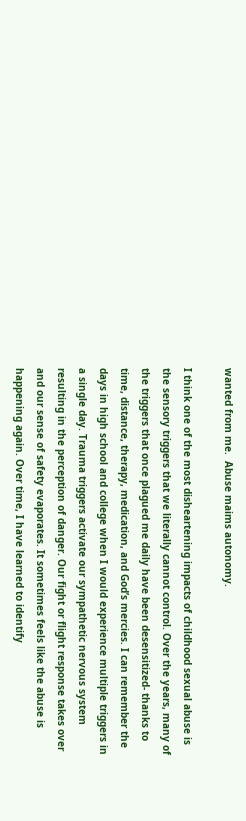wanted from me.  Abuse maims autonomy.

I think one of the most disheartening impacts of childhood sexual abuse is the sensory triggers that we literally cannot control. Over the years, many of the triggers that once plagued me daily have been desensitized- thanks to time, distance, therapy, medication, and God’s mercies. I can remember the days in high school and college when I would experience multiple triggers in a single day. Trauma triggers activate our sympathetic nervous system resulting in the perception of danger. Our fight or flight response takes over and our sense of safety evaporates. It sometimes feels like the abuse is happening again. Over time, I have learned to identify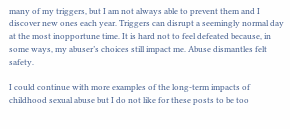many of my triggers, but I am not always able to prevent them and I discover new ones each year. Triggers can disrupt a seemingly normal day at the most inopportune time. It is hard not to feel defeated because, in some ways, my abuser’s choices still impact me. Abuse dismantles felt safety.

I could continue with more examples of the long-term impacts of childhood sexual abuse but I do not like for these posts to be too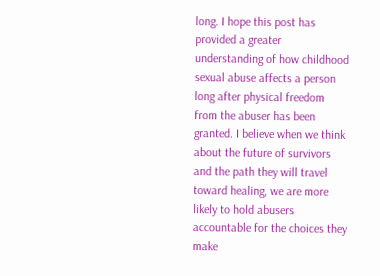long. I hope this post has provided a greater understanding of how childhood sexual abuse affects a person long after physical freedom from the abuser has been granted. I believe when we think about the future of survivors and the path they will travel toward healing, we are more likely to hold abusers accountable for the choices they make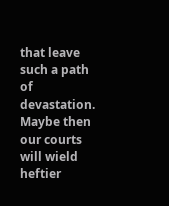that leave such a path of devastation. Maybe then our courts will wield heftier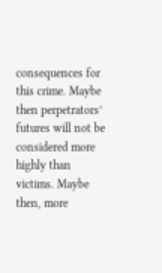consequences for this crime. Maybe then perpetrators’ futures will not be considered more highly than victims. Maybe then, more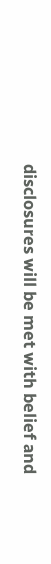disclosures will be met with belief and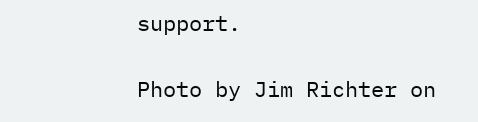support.

Photo by Jim Richter on